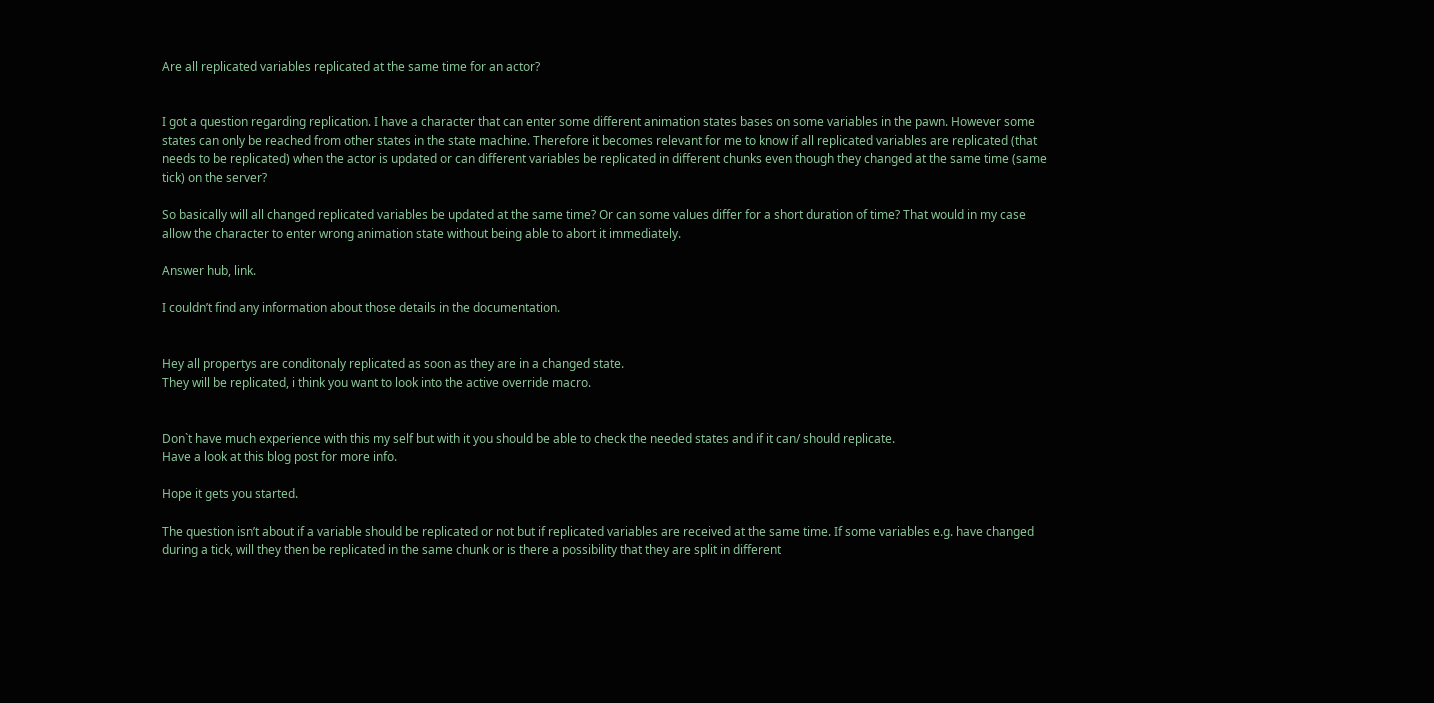Are all replicated variables replicated at the same time for an actor?


I got a question regarding replication. I have a character that can enter some different animation states bases on some variables in the pawn. However some states can only be reached from other states in the state machine. Therefore it becomes relevant for me to know if all replicated variables are replicated (that needs to be replicated) when the actor is updated or can different variables be replicated in different chunks even though they changed at the same time (same tick) on the server?

So basically will all changed replicated variables be updated at the same time? Or can some values differ for a short duration of time? That would in my case allow the character to enter wrong animation state without being able to abort it immediately.

Answer hub, link.

I couldn’t find any information about those details in the documentation.


Hey all propertys are conditonaly replicated as soon as they are in a changed state.
They will be replicated, i think you want to look into the active override macro.


Don`t have much experience with this my self but with it you should be able to check the needed states and if it can/ should replicate.
Have a look at this blog post for more info.

Hope it gets you started.

The question isn’t about if a variable should be replicated or not but if replicated variables are received at the same time. If some variables e.g. have changed during a tick, will they then be replicated in the same chunk or is there a possibility that they are split in different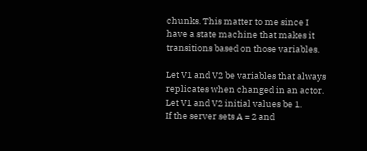chunks. This matter to me since I have a state machine that makes it transitions based on those variables.

Let V1 and V2 be variables that always replicates when changed in an actor. Let V1 and V2 initial values be 1.
If the server sets A = 2 and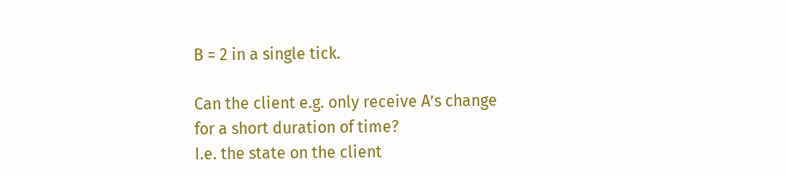B = 2 in a single tick.

Can the client e.g. only receive A’s change for a short duration of time?
I.e. the state on the client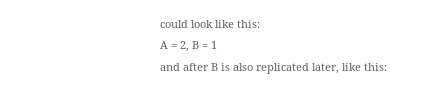could look like this:
A = 2, B = 1
and after B is also replicated later, like this: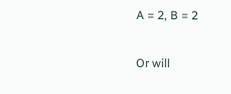A = 2, B = 2

Or will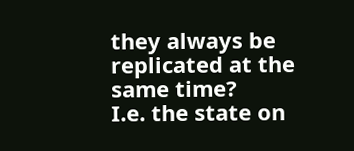they always be replicated at the same time?
I.e. the state on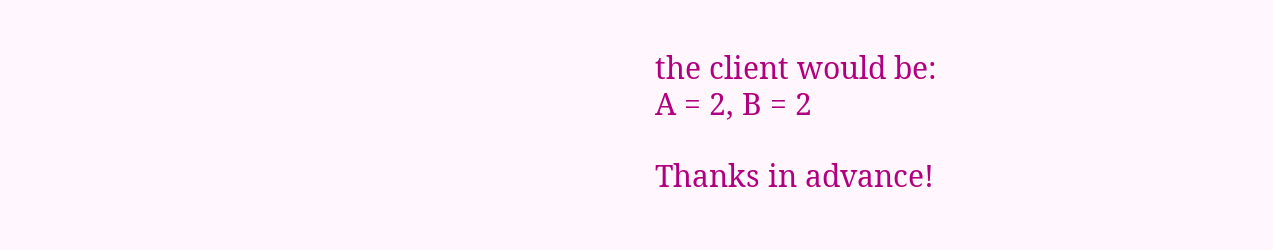the client would be:
A = 2, B = 2

Thanks in advance!